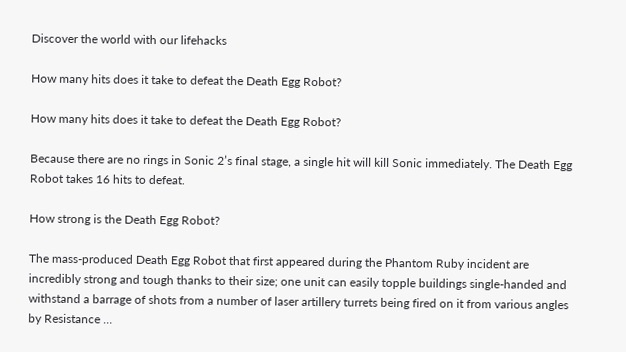Discover the world with our lifehacks

How many hits does it take to defeat the Death Egg Robot?

How many hits does it take to defeat the Death Egg Robot?

Because there are no rings in Sonic 2’s final stage, a single hit will kill Sonic immediately. The Death Egg Robot takes 16 hits to defeat.

How strong is the Death Egg Robot?

The mass-produced Death Egg Robot that first appeared during the Phantom Ruby incident are incredibly strong and tough thanks to their size; one unit can easily topple buildings single-handed and withstand a barrage of shots from a number of laser artillery turrets being fired on it from various angles by Resistance …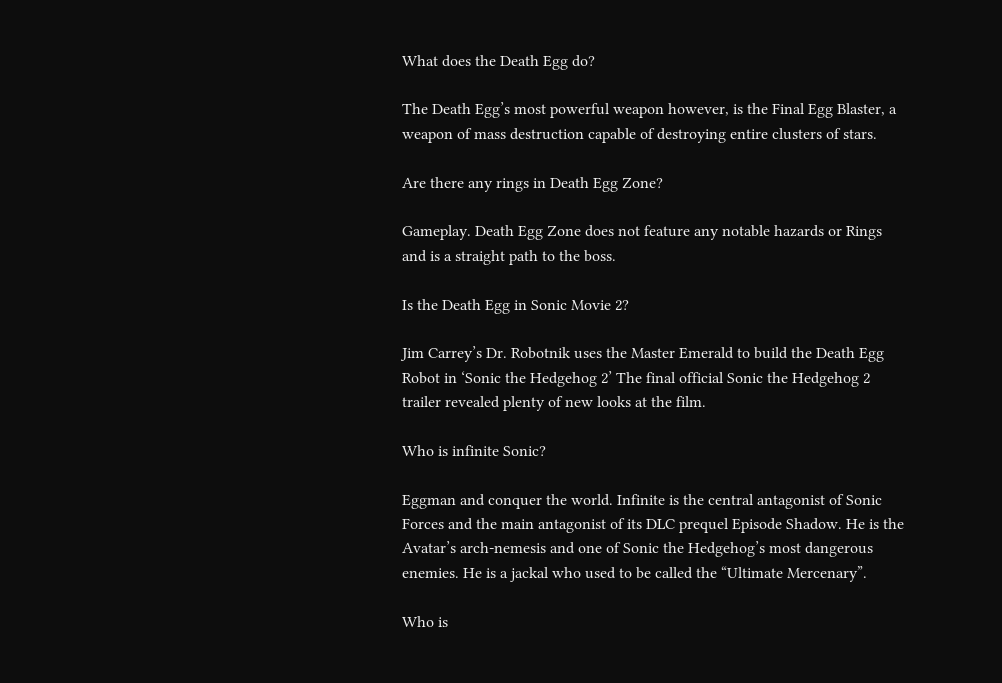What does the Death Egg do?

The Death Egg’s most powerful weapon however, is the Final Egg Blaster, a weapon of mass destruction capable of destroying entire clusters of stars.

Are there any rings in Death Egg Zone?

Gameplay. Death Egg Zone does not feature any notable hazards or Rings and is a straight path to the boss.

Is the Death Egg in Sonic Movie 2?

Jim Carrey’s Dr. Robotnik uses the Master Emerald to build the Death Egg Robot in ‘Sonic the Hedgehog 2’ The final official Sonic the Hedgehog 2 trailer revealed plenty of new looks at the film.

Who is infinite Sonic?

Eggman and conquer the world. Infinite is the central antagonist of Sonic Forces and the main antagonist of its DLC prequel Episode Shadow. He is the Avatar’s arch-nemesis and one of Sonic the Hedgehog’s most dangerous enemies. He is a jackal who used to be called the “Ultimate Mercenary”.

Who is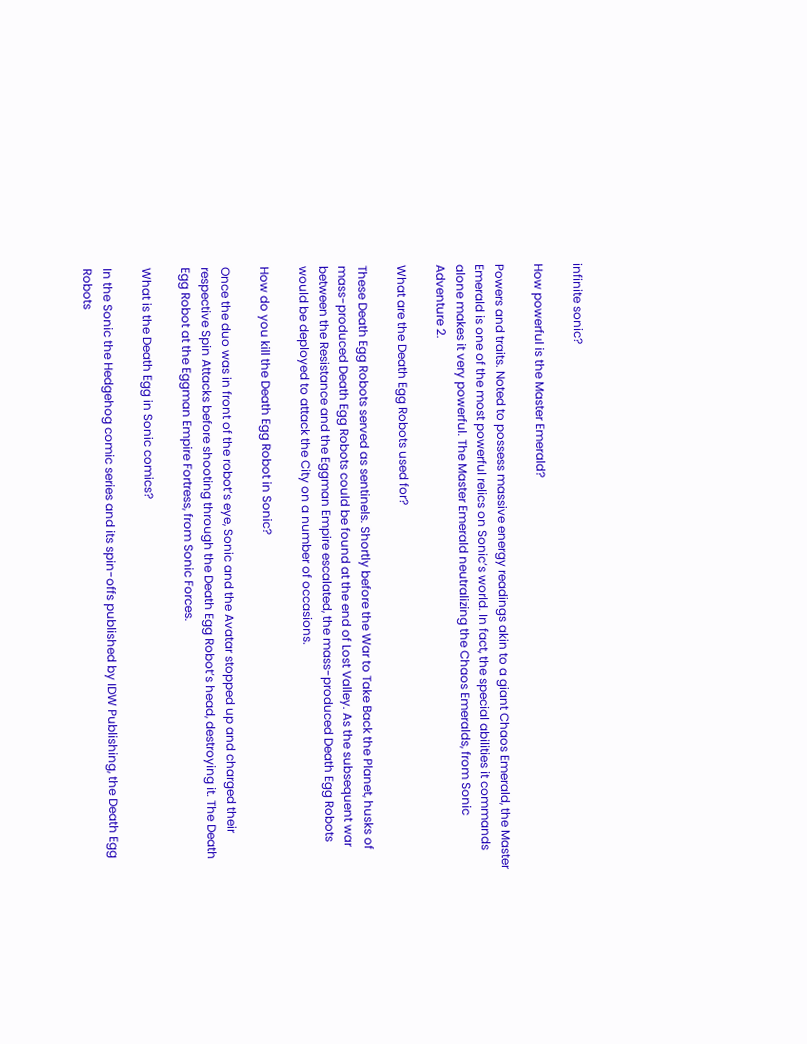infinite sonic?

How powerful is the Master Emerald?

Powers and traits. Noted to possess massive energy readings akin to a giant Chaos Emerald, the Master Emerald is one of the most powerful relics on Sonic’s world. In fact, the special abilities it commands alone makes it very powerful. The Master Emerald neutralizing the Chaos Emeralds, from Sonic Adventure 2.

What are the Death Egg Robots used for?

These Death Egg Robots served as sentinels. Shortly before the War to Take Back the Planet, husks of mass-produced Death Egg Robots could be found at the end of Lost Valley. As the subsequent war between the Resistance and the Eggman Empire escalated, the mass-produced Death Egg Robots would be deployed to attack the City on a number of occasions.

How do you kill the Death Egg Robot in Sonic?

Once the duo was in front of the robot’s eye, Sonic and the Avatar stopped up and charged their respective Spin Attacks before shooting through the Death Egg Robot’s head, destroying it. The Death Egg Robot at the Eggman Empire Fortress, from Sonic Forces.

What is the Death Egg in Sonic comics?

In the Sonic the Hedgehog comic series and its spin-offs published by IDW Publishing, the Death Egg Robots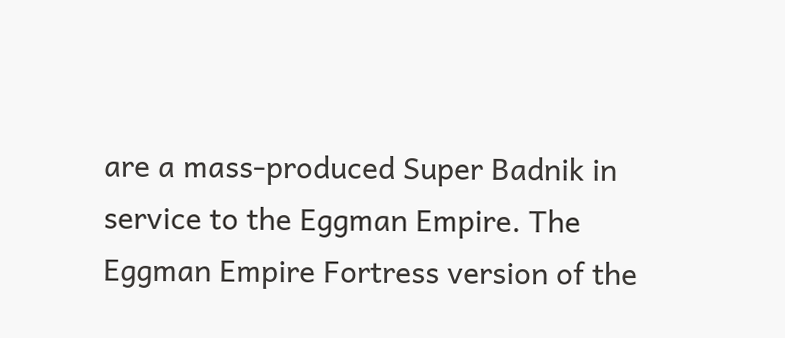are a mass-produced Super Badnik in service to the Eggman Empire. The Eggman Empire Fortress version of the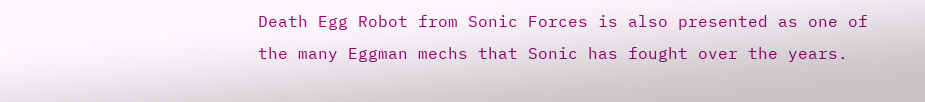Death Egg Robot from Sonic Forces is also presented as one of the many Eggman mechs that Sonic has fought over the years.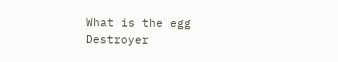What is the egg Destroyer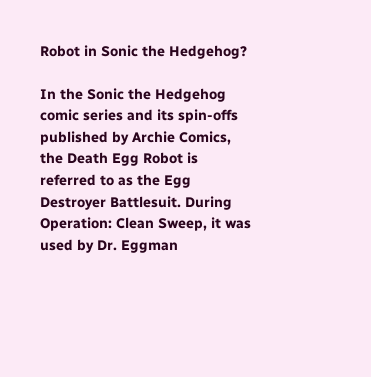Robot in Sonic the Hedgehog?

In the Sonic the Hedgehog comic series and its spin-offs published by Archie Comics, the Death Egg Robot is referred to as the Egg Destroyer Battlesuit. During Operation: Clean Sweep, it was used by Dr. Eggman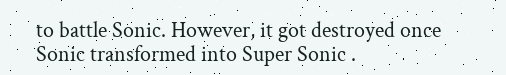to battle Sonic. However, it got destroyed once Sonic transformed into Super Sonic .